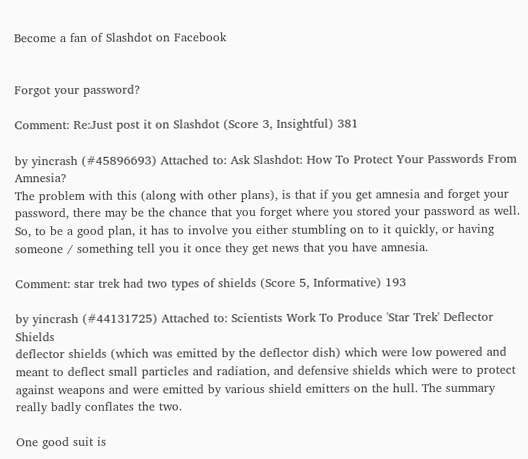Become a fan of Slashdot on Facebook


Forgot your password?

Comment: Re:Just post it on Slashdot (Score 3, Insightful) 381

by yincrash (#45896693) Attached to: Ask Slashdot: How To Protect Your Passwords From Amnesia?
The problem with this (along with other plans), is that if you get amnesia and forget your password, there may be the chance that you forget where you stored your password as well. So, to be a good plan, it has to involve you either stumbling on to it quickly, or having someone / something tell you it once they get news that you have amnesia.

Comment: star trek had two types of shields (Score 5, Informative) 193

by yincrash (#44131725) Attached to: Scientists Work To Produce 'Star Trek' Deflector Shields
deflector shields (which was emitted by the deflector dish) which were low powered and meant to deflect small particles and radiation, and defensive shields which were to protect against weapons and were emitted by various shield emitters on the hull. The summary really badly conflates the two.

One good suit is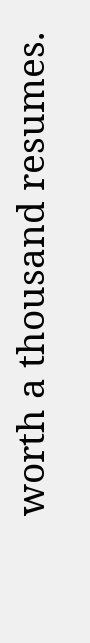worth a thousand resumes.